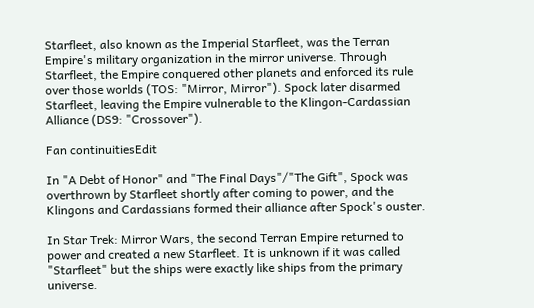Starfleet, also known as the Imperial Starfleet, was the Terran Empire's military organization in the mirror universe. Through Starfleet, the Empire conquered other planets and enforced its rule over those worlds (TOS: "Mirror, Mirror"). Spock later disarmed Starfleet, leaving the Empire vulnerable to the Klingon-Cardassian Alliance (DS9: "Crossover").

Fan continuitiesEdit

In "A Debt of Honor" and "The Final Days"/"The Gift", Spock was overthrown by Starfleet shortly after coming to power, and the Klingons and Cardassians formed their alliance after Spock's ouster.

In Star Trek: Mirror Wars, the second Terran Empire returned to power and created a new Starfleet. It is unknown if it was called "Starfleet" but the ships were exactly like ships from the primary universe.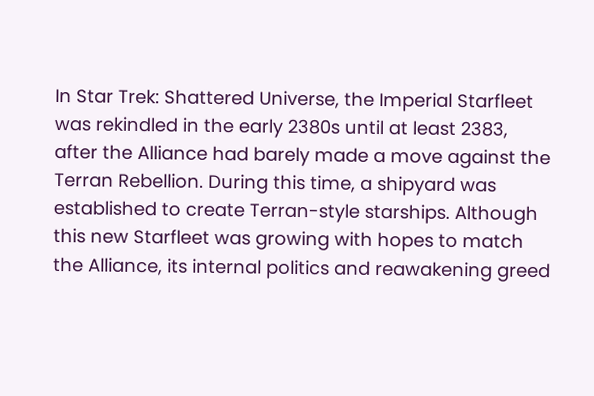In Star Trek: Shattered Universe, the Imperial Starfleet was rekindled in the early 2380s until at least 2383, after the Alliance had barely made a move against the Terran Rebellion. During this time, a shipyard was established to create Terran-style starships. Although this new Starfleet was growing with hopes to match the Alliance, its internal politics and reawakening greed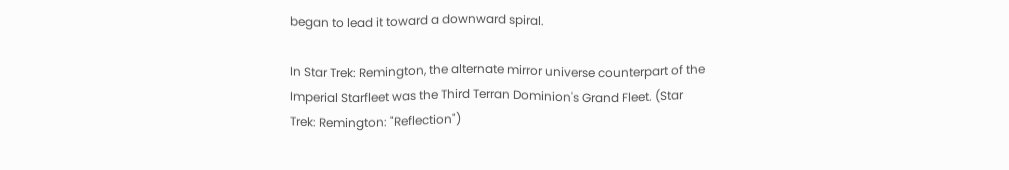began to lead it toward a downward spiral.

In Star Trek: Remington, the alternate mirror universe counterpart of the Imperial Starfleet was the Third Terran Dominion's Grand Fleet. (Star Trek: Remington: "Reflection")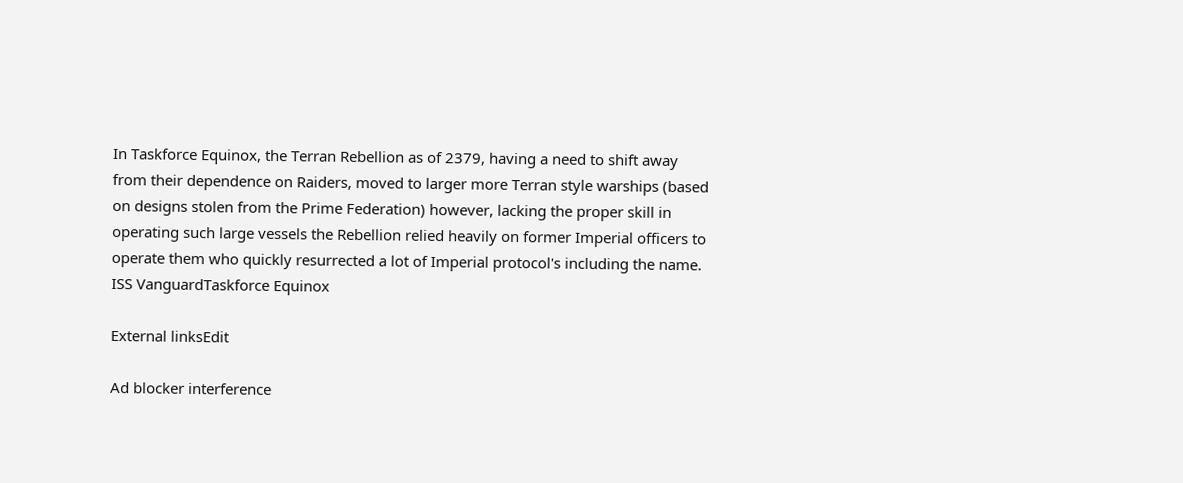In Taskforce Equinox, the Terran Rebellion as of 2379, having a need to shift away from their dependence on Raiders, moved to larger more Terran style warships (based on designs stolen from the Prime Federation) however, lacking the proper skill in operating such large vessels the Rebellion relied heavily on former Imperial officers to operate them who quickly resurrected a lot of Imperial protocol's including the name. ISS VanguardTaskforce Equinox

External linksEdit

Ad blocker interference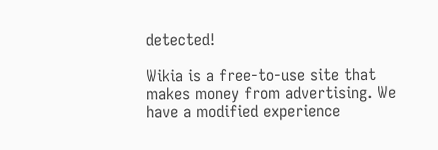detected!

Wikia is a free-to-use site that makes money from advertising. We have a modified experience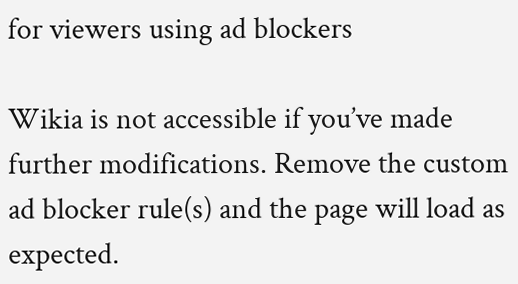for viewers using ad blockers

Wikia is not accessible if you’ve made further modifications. Remove the custom ad blocker rule(s) and the page will load as expected.